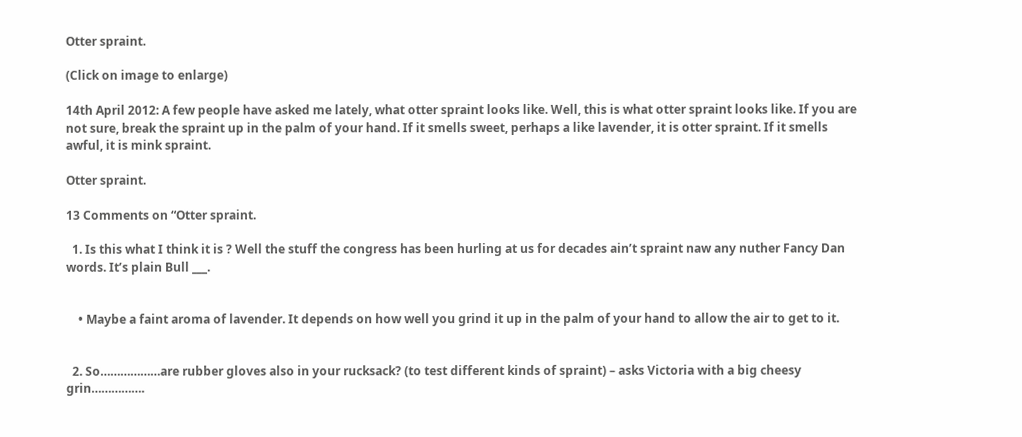Otter spraint.

(Click on image to enlarge)

14th April 2012: A few people have asked me lately, what otter spraint looks like. Well, this is what otter spraint looks like. If you are not sure, break the spraint up in the palm of your hand. If it smells sweet, perhaps a like lavender, it is otter spraint. If it smells awful, it is mink spraint.

Otter spraint.

13 Comments on “Otter spraint.

  1. Is this what I think it is ? Well the stuff the congress has been hurling at us for decades ain’t spraint naw any nuther Fancy Dan words. It’s plain Bull ___.


    • Maybe a faint aroma of lavender. It depends on how well you grind it up in the palm of your hand to allow the air to get to it.


  2. So………………are rubber gloves also in your rucksack? (to test different kinds of spraint) – asks Victoria with a big cheesy grin…………….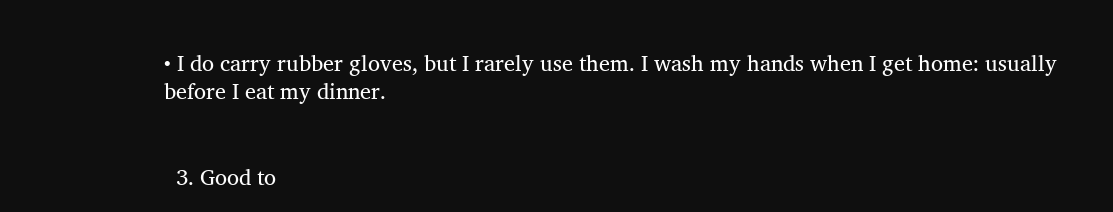• I do carry rubber gloves, but I rarely use them. I wash my hands when I get home: usually before I eat my dinner.


  3. Good to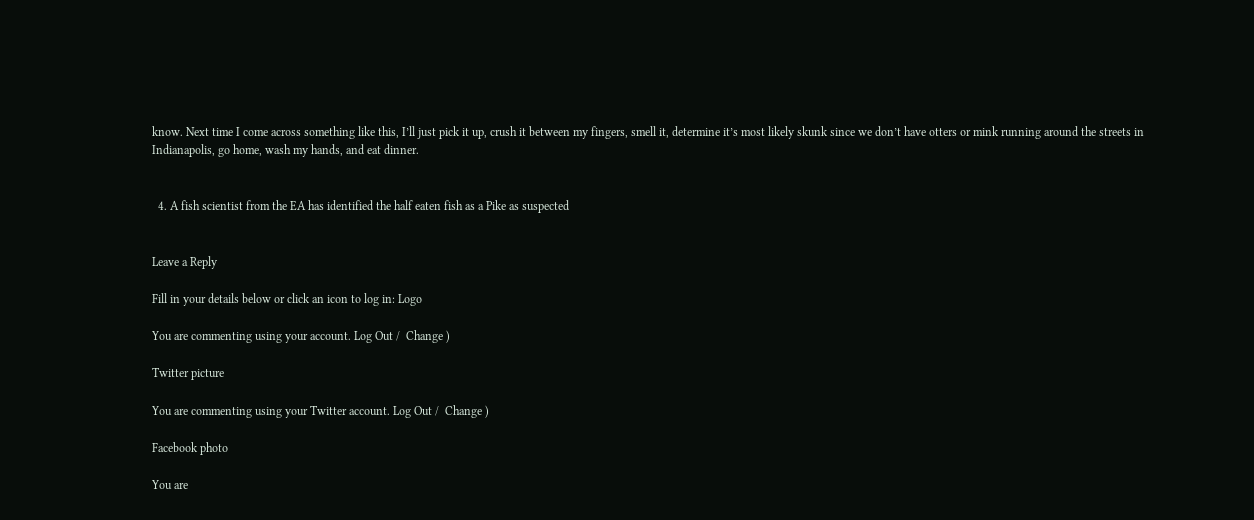know. Next time I come across something like this, I’ll just pick it up, crush it between my fingers, smell it, determine it’s most likely skunk since we don’t have otters or mink running around the streets in Indianapolis, go home, wash my hands, and eat dinner.


  4. A fish scientist from the EA has identified the half eaten fish as a Pike as suspected


Leave a Reply

Fill in your details below or click an icon to log in: Logo

You are commenting using your account. Log Out /  Change )

Twitter picture

You are commenting using your Twitter account. Log Out /  Change )

Facebook photo

You are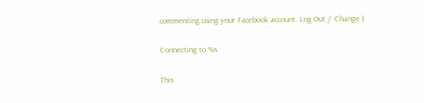commenting using your Facebook account. Log Out /  Change )

Connecting to %s

This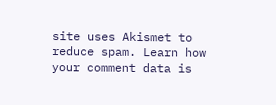site uses Akismet to reduce spam. Learn how your comment data is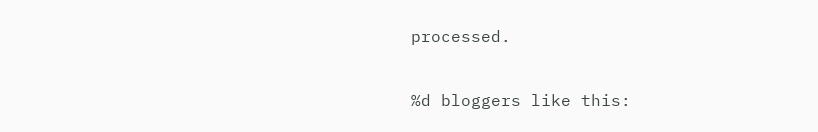processed.

%d bloggers like this: